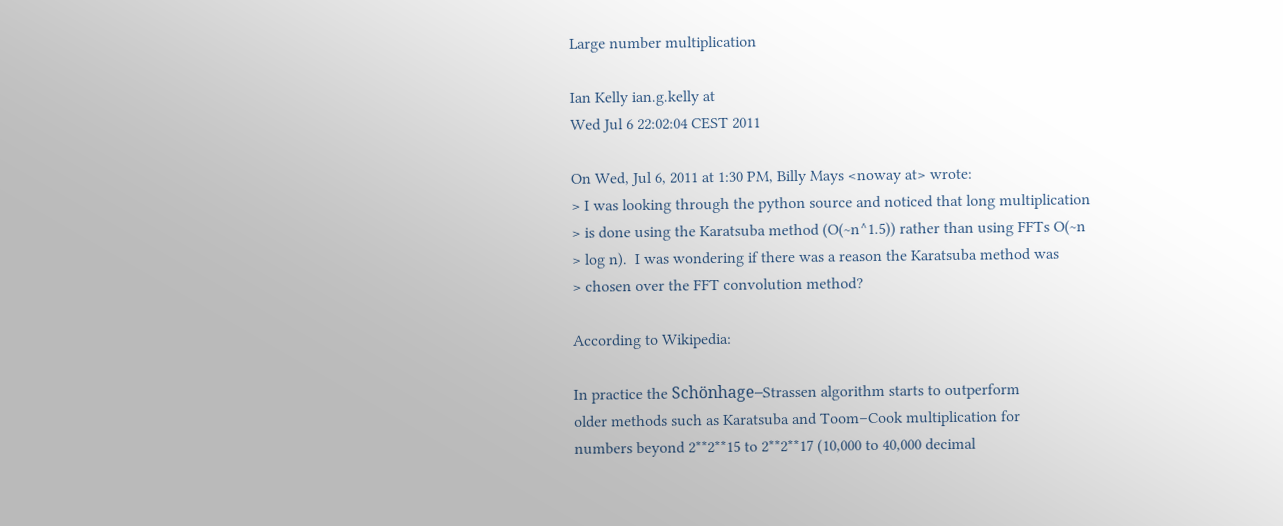Large number multiplication

Ian Kelly ian.g.kelly at
Wed Jul 6 22:02:04 CEST 2011

On Wed, Jul 6, 2011 at 1:30 PM, Billy Mays <noway at> wrote:
> I was looking through the python source and noticed that long multiplication
> is done using the Karatsuba method (O(~n^1.5)) rather than using FFTs O(~n
> log n).  I was wondering if there was a reason the Karatsuba method was
> chosen over the FFT convolution method?

According to Wikipedia:

In practice the Schönhage–Strassen algorithm starts to outperform
older methods such as Karatsuba and Toom–Cook multiplication for
numbers beyond 2**2**15 to 2**2**17 (10,000 to 40,000 decimal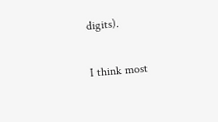digits).

I think most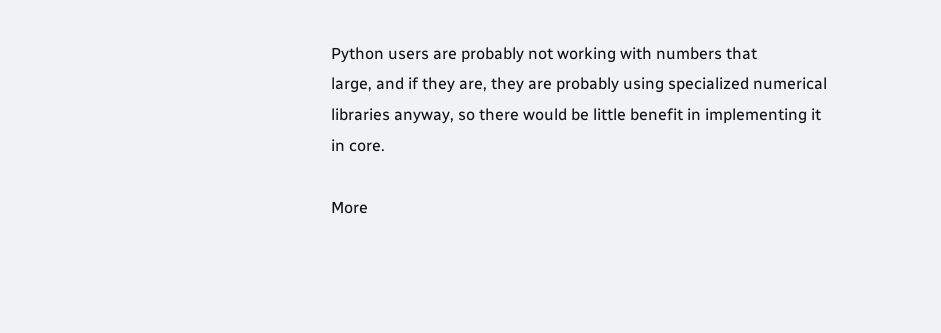Python users are probably not working with numbers that
large, and if they are, they are probably using specialized numerical
libraries anyway, so there would be little benefit in implementing it
in core.

More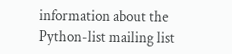information about the Python-list mailing list